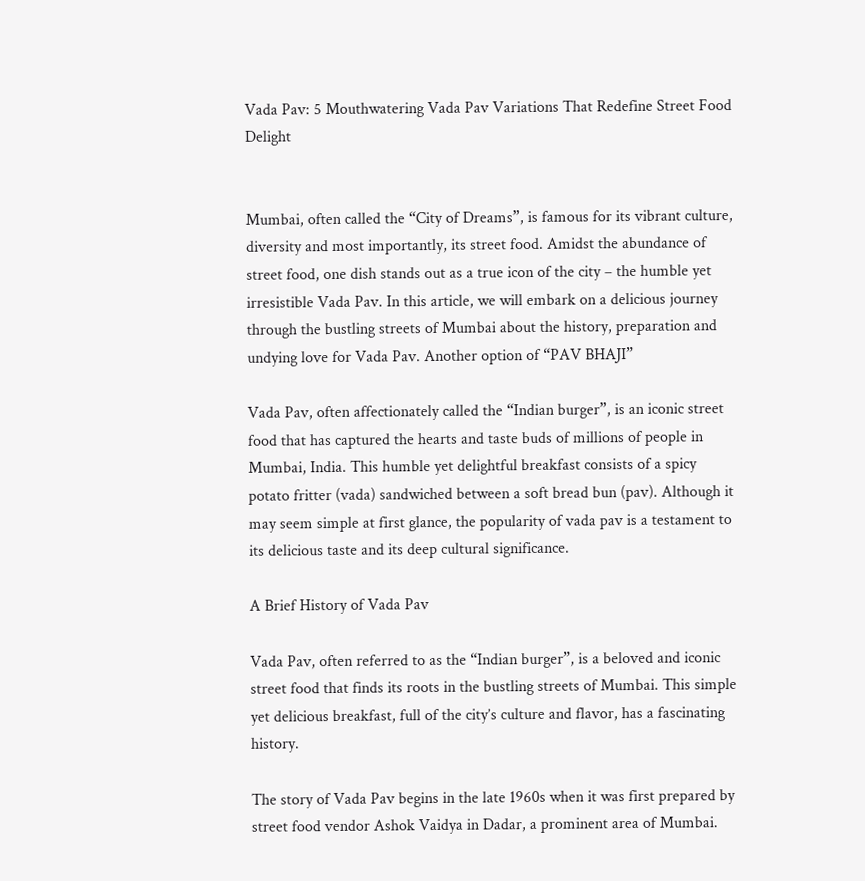Vada Pav: 5 Mouthwatering Vada Pav Variations That Redefine Street Food Delight


Mumbai, often called the “City of Dreams”, is famous for its vibrant culture, diversity and most importantly, its street food. Amidst the abundance of street food, one dish stands out as a true icon of the city – the humble yet irresistible Vada Pav. In this article, we will embark on a delicious journey through the bustling streets of Mumbai about the history, preparation and undying love for Vada Pav. Another option of “PAV BHAJI”

Vada Pav, often affectionately called the “Indian burger”, is an iconic street food that has captured the hearts and taste buds of millions of people in Mumbai, India. This humble yet delightful breakfast consists of a spicy potato fritter (vada) sandwiched between a soft bread bun (pav). Although it may seem simple at first glance, the popularity of vada pav is a testament to its delicious taste and its deep cultural significance.

A Brief History of Vada Pav

Vada Pav, often referred to as the “Indian burger”, is a beloved and iconic street food that finds its roots in the bustling streets of Mumbai. This simple yet delicious breakfast, full of the city’s culture and flavor, has a fascinating history.

The story of Vada Pav begins in the late 1960s when it was first prepared by street food vendor Ashok Vaidya in Dadar, a prominent area of Mumbai.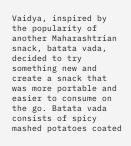Vaidya, inspired by the popularity of another Maharashtrian snack, batata vada, decided to try something new and create a snack that was more portable and easier to consume on the go. Batata vada consists of spicy mashed potatoes coated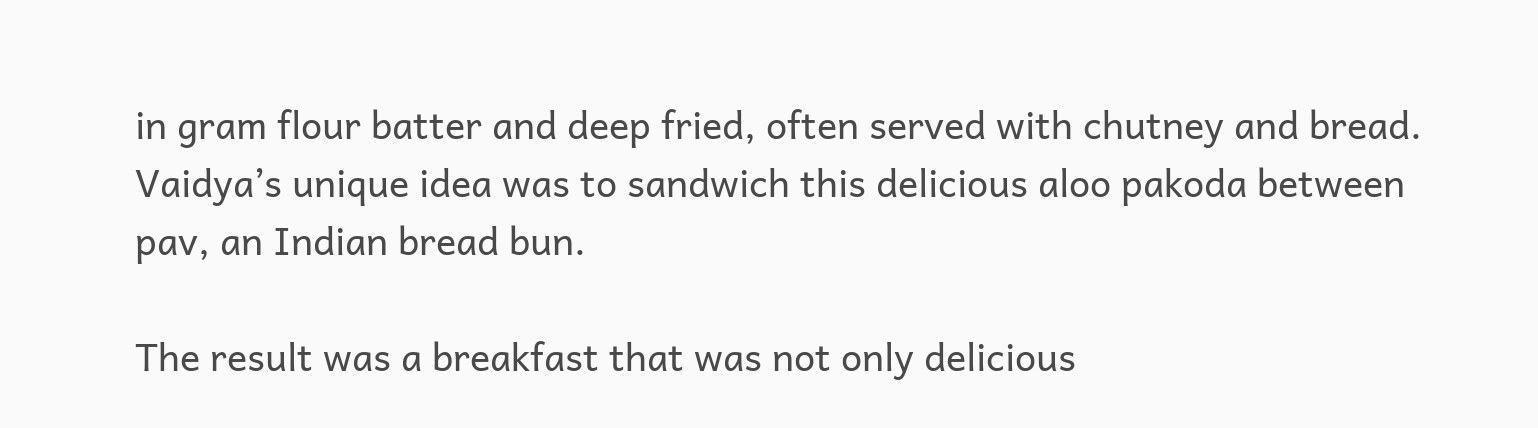in gram flour batter and deep fried, often served with chutney and bread. Vaidya’s unique idea was to sandwich this delicious aloo pakoda between pav, an Indian bread bun.

The result was a breakfast that was not only delicious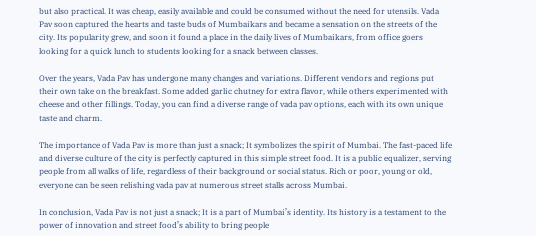but also practical. It was cheap, easily available and could be consumed without the need for utensils. Vada Pav soon captured the hearts and taste buds of Mumbaikars and became a sensation on the streets of the city. Its popularity grew, and soon it found a place in the daily lives of Mumbaikars, from office goers looking for a quick lunch to students looking for a snack between classes.

Over the years, Vada Pav has undergone many changes and variations. Different vendors and regions put their own take on the breakfast. Some added garlic chutney for extra flavor, while others experimented with cheese and other fillings. Today, you can find a diverse range of vada pav options, each with its own unique taste and charm.

The importance of Vada Pav is more than just a snack; It symbolizes the spirit of Mumbai. The fast-paced life and diverse culture of the city is perfectly captured in this simple street food. It is a public equalizer, serving people from all walks of life, regardless of their background or social status. Rich or poor, young or old, everyone can be seen relishing vada pav at numerous street stalls across Mumbai.

In conclusion, Vada Pav is not just a snack; It is a part of Mumbai’s identity. Its history is a testament to the power of innovation and street food’s ability to bring people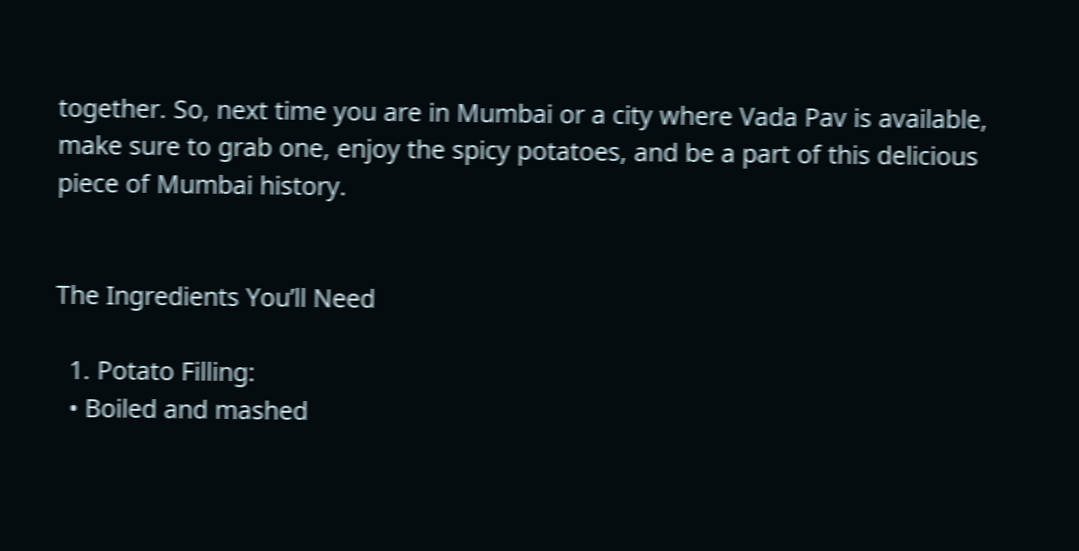together. So, next time you are in Mumbai or a city where Vada Pav is available, make sure to grab one, enjoy the spicy potatoes, and be a part of this delicious piece of Mumbai history.


The Ingredients You’ll Need

  1. Potato Filling:
  • Boiled and mashed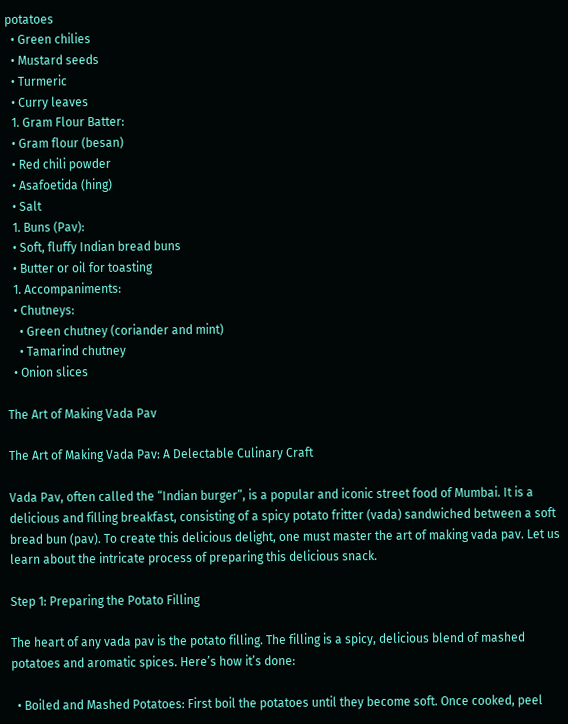potatoes
  • Green chilies
  • Mustard seeds
  • Turmeric
  • Curry leaves
  1. Gram Flour Batter:
  • Gram flour (besan)
  • Red chili powder
  • Asafoetida (hing)
  • Salt
  1. Buns (Pav):
  • Soft, fluffy Indian bread buns
  • Butter or oil for toasting
  1. Accompaniments:
  • Chutneys:
    • Green chutney (coriander and mint)
    • Tamarind chutney
  • Onion slices

The Art of Making Vada Pav

The Art of Making Vada Pav: A Delectable Culinary Craft

Vada Pav, often called the “Indian burger”, is a popular and iconic street food of Mumbai. It is a delicious and filling breakfast, consisting of a spicy potato fritter (vada) sandwiched between a soft bread bun (pav). To create this delicious delight, one must master the art of making vada pav. Let us learn about the intricate process of preparing this delicious snack.

Step 1: Preparing the Potato Filling

The heart of any vada pav is the potato filling. The filling is a spicy, delicious blend of mashed potatoes and aromatic spices. Here’s how it’s done:

  • Boiled and Mashed Potatoes: First boil the potatoes until they become soft. Once cooked, peel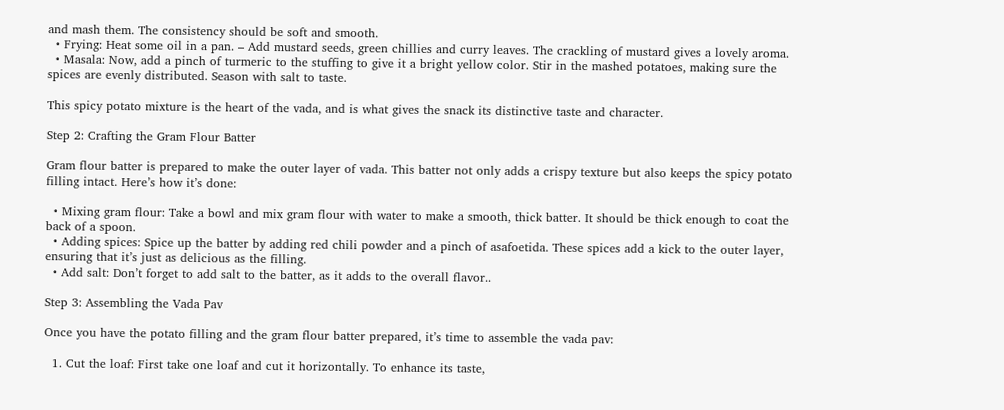and mash them. The consistency should be soft and smooth.
  • Frying: Heat some oil in a pan. – Add mustard seeds, green chillies and curry leaves. The crackling of mustard gives a lovely aroma.
  • Masala: Now, add a pinch of turmeric to the stuffing to give it a bright yellow color. Stir in the mashed potatoes, making sure the spices are evenly distributed. Season with salt to taste.

This spicy potato mixture is the heart of the vada, and is what gives the snack its distinctive taste and character.

Step 2: Crafting the Gram Flour Batter

Gram flour batter is prepared to make the outer layer of vada. This batter not only adds a crispy texture but also keeps the spicy potato filling intact. Here’s how it’s done:

  • Mixing gram flour: Take a bowl and mix gram flour with water to make a smooth, thick batter. It should be thick enough to coat the back of a spoon.
  • Adding spices: Spice up the batter by adding red chili powder and a pinch of asafoetida. These spices add a kick to the outer layer, ensuring that it’s just as delicious as the filling.
  • Add salt: Don’t forget to add salt to the batter, as it adds to the overall flavor..

Step 3: Assembling the Vada Pav

Once you have the potato filling and the gram flour batter prepared, it’s time to assemble the vada pav:

  1. Cut the loaf: First take one loaf and cut it horizontally. To enhance its taste,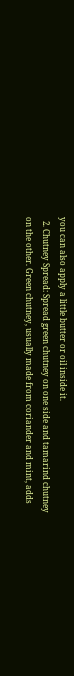you can also apply a little butter or oil inside it.
  2. Chutney Spread: Spread green chutney on one side and tamarind chutney on the other. Green chutney, usually made from coriander and mint, adds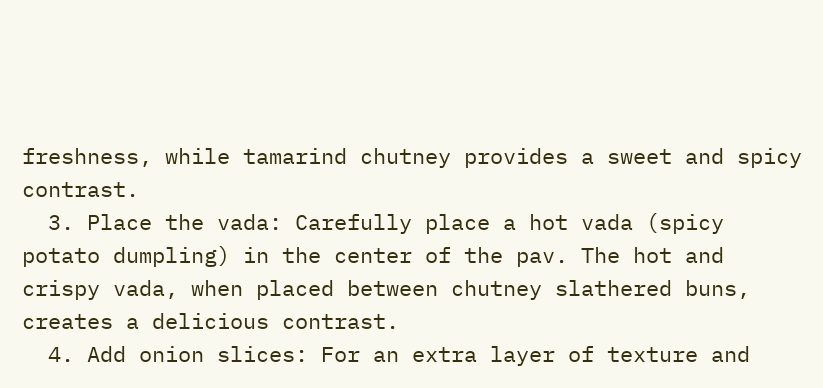freshness, while tamarind chutney provides a sweet and spicy contrast.
  3. Place the vada: Carefully place a hot vada (spicy potato dumpling) in the center of the pav. The hot and crispy vada, when placed between chutney slathered buns, creates a delicious contrast.
  4. Add onion slices: For an extra layer of texture and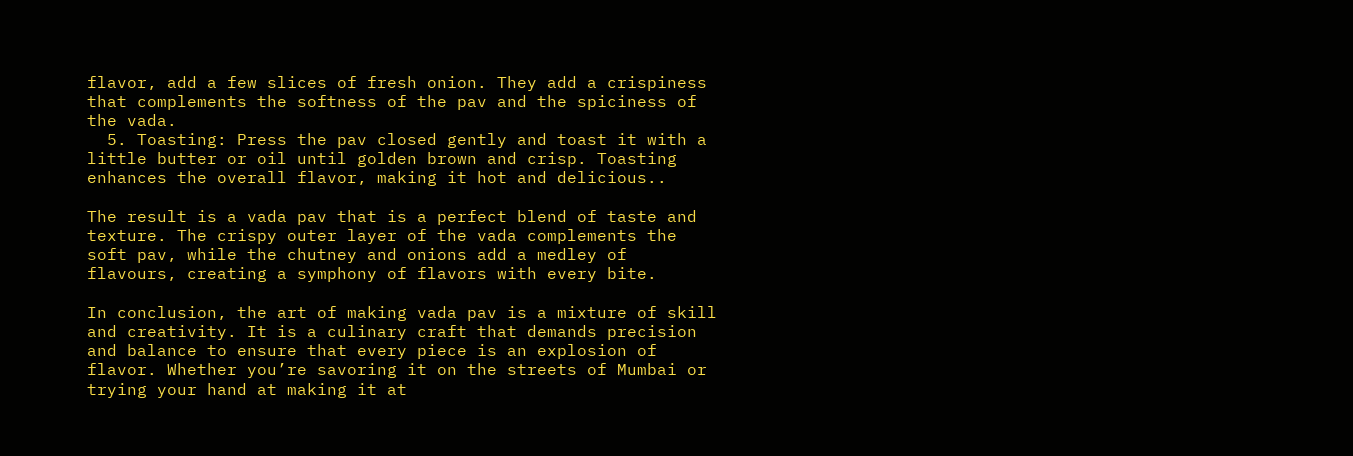flavor, add a few slices of fresh onion. They add a crispiness that complements the softness of the pav and the spiciness of the vada.
  5. Toasting: Press the pav closed gently and toast it with a little butter or oil until golden brown and crisp. Toasting enhances the overall flavor, making it hot and delicious..

The result is a vada pav that is a perfect blend of taste and texture. The crispy outer layer of the vada complements the soft pav, while the chutney and onions add a medley of flavours, creating a symphony of flavors with every bite.

In conclusion, the art of making vada pav is a mixture of skill and creativity. It is a culinary craft that demands precision and balance to ensure that every piece is an explosion of flavor. Whether you’re savoring it on the streets of Mumbai or trying your hand at making it at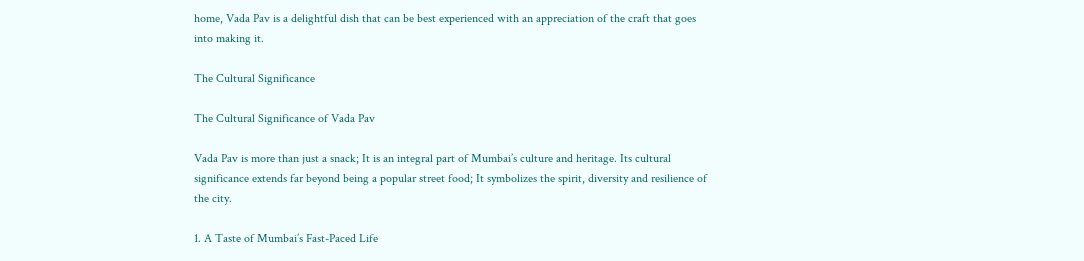home, Vada Pav is a delightful dish that can be best experienced with an appreciation of the craft that goes into making it.

The Cultural Significance

The Cultural Significance of Vada Pav

Vada Pav is more than just a snack; It is an integral part of Mumbai’s culture and heritage. Its cultural significance extends far beyond being a popular street food; It symbolizes the spirit, diversity and resilience of the city.

1. A Taste of Mumbai’s Fast-Paced Life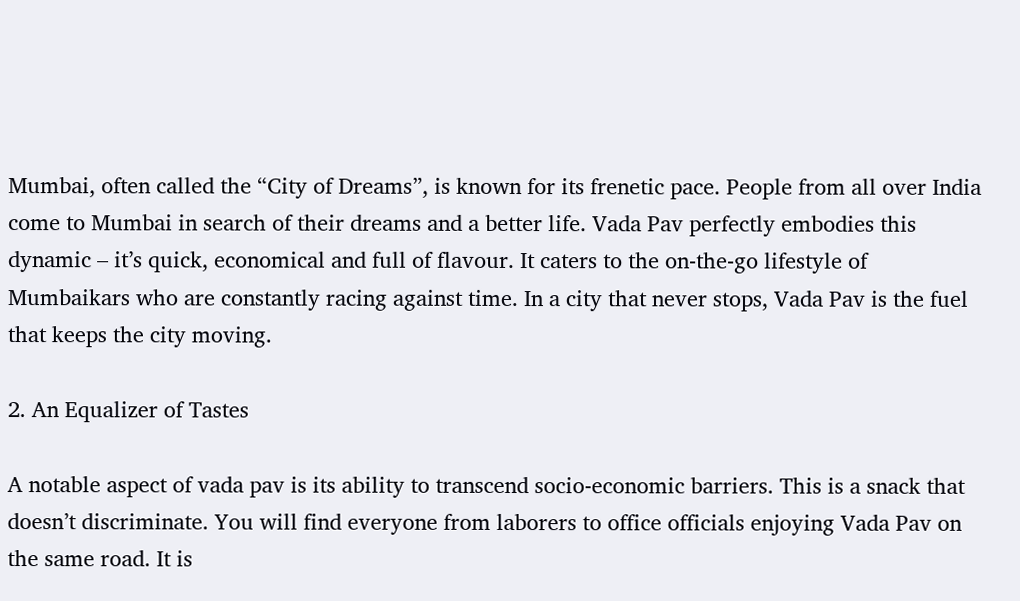Mumbai, often called the “City of Dreams”, is known for its frenetic pace. People from all over India come to Mumbai in search of their dreams and a better life. Vada Pav perfectly embodies this dynamic – it’s quick, economical and full of flavour. It caters to the on-the-go lifestyle of Mumbaikars who are constantly racing against time. In a city that never stops, Vada Pav is the fuel that keeps the city moving.

2. An Equalizer of Tastes

A notable aspect of vada pav is its ability to transcend socio-economic barriers. This is a snack that doesn’t discriminate. You will find everyone from laborers to office officials enjoying Vada Pav on the same road. It is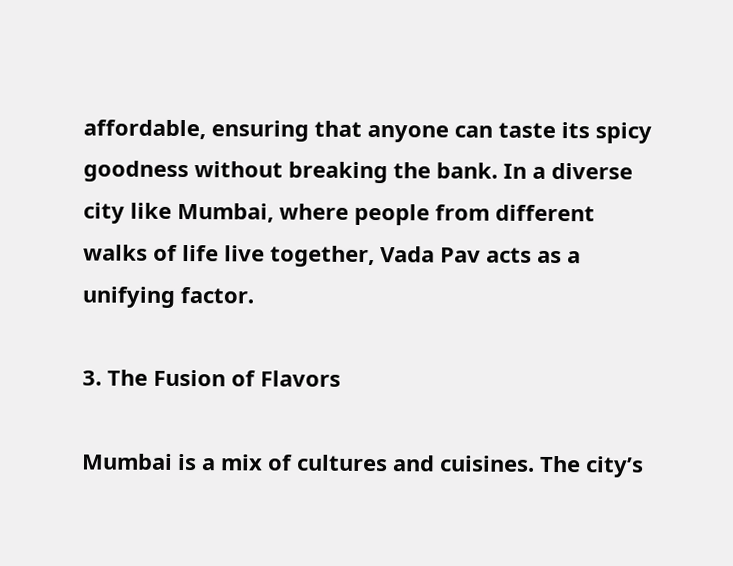affordable, ensuring that anyone can taste its spicy goodness without breaking the bank. In a diverse city like Mumbai, where people from different walks of life live together, Vada Pav acts as a unifying factor.

3. The Fusion of Flavors

Mumbai is a mix of cultures and cuisines. The city’s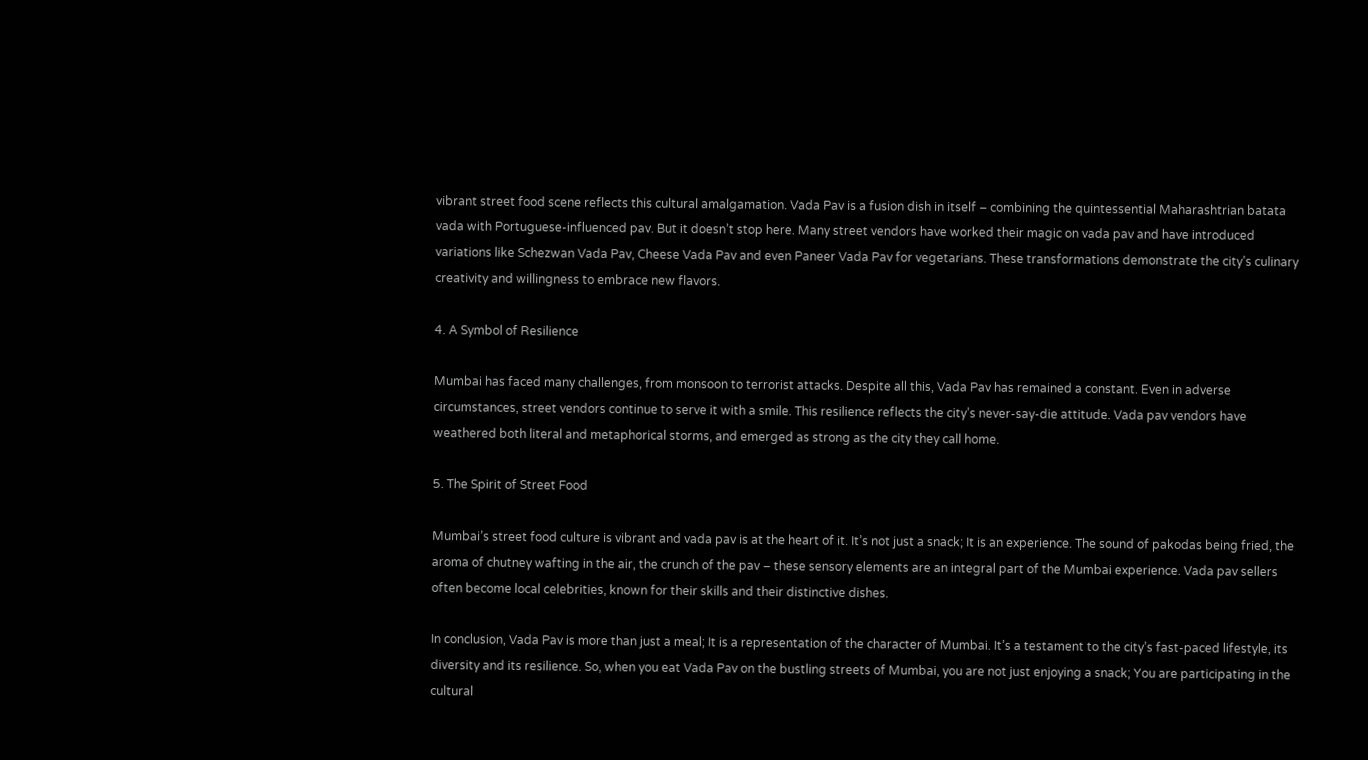vibrant street food scene reflects this cultural amalgamation. Vada Pav is a fusion dish in itself – combining the quintessential Maharashtrian batata vada with Portuguese-influenced pav. But it doesn’t stop here. Many street vendors have worked their magic on vada pav and have introduced variations like Schezwan Vada Pav, Cheese Vada Pav and even Paneer Vada Pav for vegetarians. These transformations demonstrate the city’s culinary creativity and willingness to embrace new flavors.

4. A Symbol of Resilience

Mumbai has faced many challenges, from monsoon to terrorist attacks. Despite all this, Vada Pav has remained a constant. Even in adverse circumstances, street vendors continue to serve it with a smile. This resilience reflects the city’s never-say-die attitude. Vada pav vendors have weathered both literal and metaphorical storms, and emerged as strong as the city they call home.

5. The Spirit of Street Food

Mumbai’s street food culture is vibrant and vada pav is at the heart of it. It’s not just a snack; It is an experience. The sound of pakodas being fried, the aroma of chutney wafting in the air, the crunch of the pav – these sensory elements are an integral part of the Mumbai experience. Vada pav sellers often become local celebrities, known for their skills and their distinctive dishes.

In conclusion, Vada Pav is more than just a meal; It is a representation of the character of Mumbai. It’s a testament to the city’s fast-paced lifestyle, its diversity and its resilience. So, when you eat Vada Pav on the bustling streets of Mumbai, you are not just enjoying a snack; You are participating in the cultural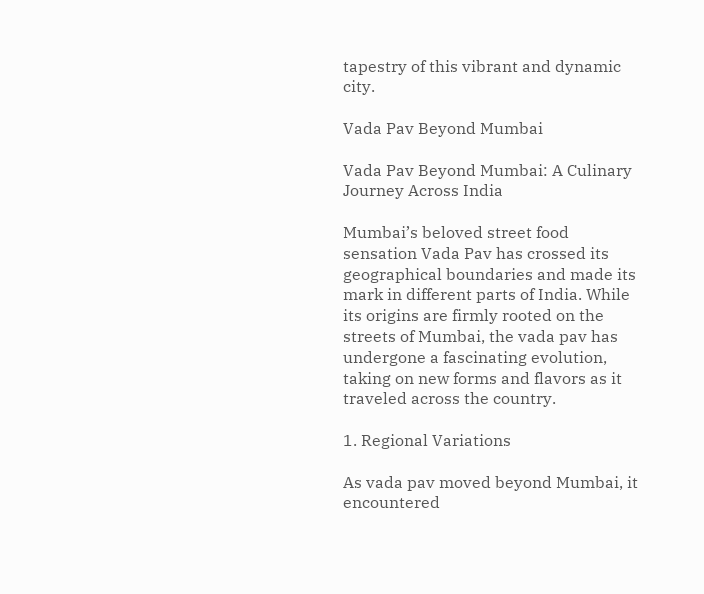tapestry of this vibrant and dynamic city.

Vada Pav Beyond Mumbai

Vada Pav Beyond Mumbai: A Culinary Journey Across India

Mumbai’s beloved street food sensation Vada Pav has crossed its geographical boundaries and made its mark in different parts of India. While its origins are firmly rooted on the streets of Mumbai, the vada pav has undergone a fascinating evolution, taking on new forms and flavors as it traveled across the country.

1. Regional Variations

As vada pav moved beyond Mumbai, it encountered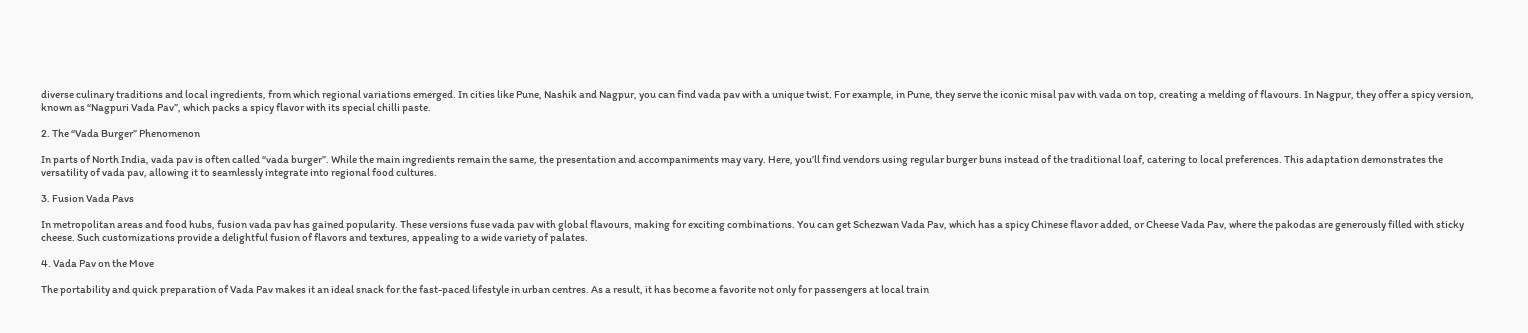diverse culinary traditions and local ingredients, from which regional variations emerged. In cities like Pune, Nashik and Nagpur, you can find vada pav with a unique twist. For example, in Pune, they serve the iconic misal pav with vada on top, creating a melding of flavours. In Nagpur, they offer a spicy version, known as “Nagpuri Vada Pav”, which packs a spicy flavor with its special chilli paste.

2. The “Vada Burger” Phenomenon

In parts of North India, vada pav is often called “vada burger”. While the main ingredients remain the same, the presentation and accompaniments may vary. Here, you’ll find vendors using regular burger buns instead of the traditional loaf, catering to local preferences. This adaptation demonstrates the versatility of vada pav, allowing it to seamlessly integrate into regional food cultures.

3. Fusion Vada Pavs

In metropolitan areas and food hubs, fusion vada pav has gained popularity. These versions fuse vada pav with global flavours, making for exciting combinations. You can get Schezwan Vada Pav, which has a spicy Chinese flavor added, or Cheese Vada Pav, where the pakodas are generously filled with sticky cheese. Such customizations provide a delightful fusion of flavors and textures, appealing to a wide variety of palates.

4. Vada Pav on the Move

The portability and quick preparation of Vada Pav makes it an ideal snack for the fast-paced lifestyle in urban centres. As a result, it has become a favorite not only for passengers at local train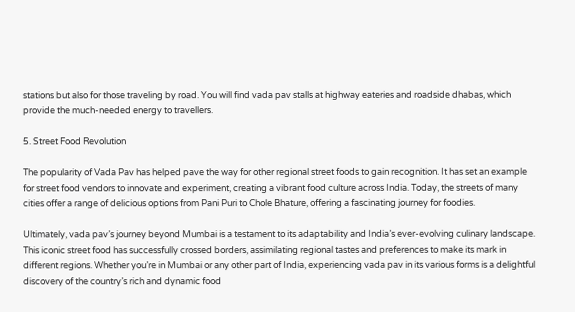stations but also for those traveling by road. You will find vada pav stalls at highway eateries and roadside dhabas, which provide the much-needed energy to travellers.

5. Street Food Revolution

The popularity of Vada Pav has helped pave the way for other regional street foods to gain recognition. It has set an example for street food vendors to innovate and experiment, creating a vibrant food culture across India. Today, the streets of many cities offer a range of delicious options from Pani Puri to Chole Bhature, offering a fascinating journey for foodies.

Ultimately, vada pav’s journey beyond Mumbai is a testament to its adaptability and India’s ever-evolving culinary landscape. This iconic street food has successfully crossed borders, assimilating regional tastes and preferences to make its mark in different regions. Whether you’re in Mumbai or any other part of India, experiencing vada pav in its various forms is a delightful discovery of the country’s rich and dynamic food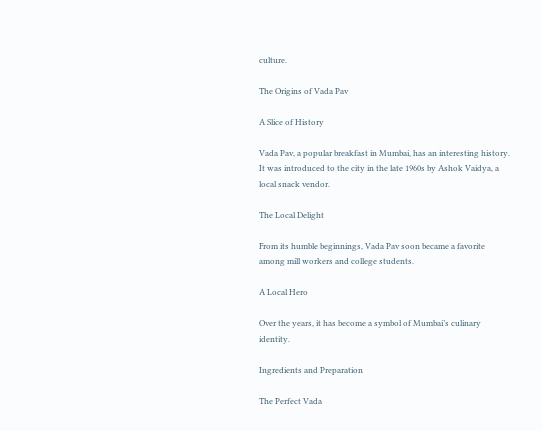culture.

The Origins of Vada Pav

A Slice of History

Vada Pav, a popular breakfast in Mumbai, has an interesting history. It was introduced to the city in the late 1960s by Ashok Vaidya, a local snack vendor.

The Local Delight

From its humble beginnings, Vada Pav soon became a favorite among mill workers and college students.

A Local Hero

Over the years, it has become a symbol of Mumbai’s culinary identity.

Ingredients and Preparation

The Perfect Vada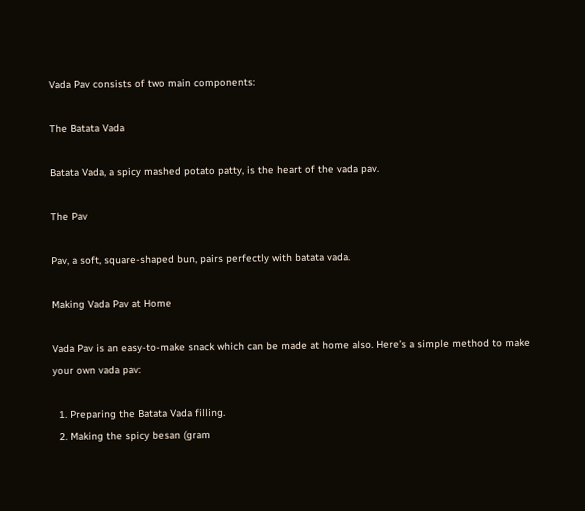Vada Pav consists of two main components:

The Batata Vada

Batata Vada, a spicy mashed potato patty, is the heart of the vada pav.

The Pav

Pav, a soft, square-shaped bun, pairs perfectly with batata vada.

Making Vada Pav at Home

Vada Pav is an easy-to-make snack which can be made at home also. Here’s a simple method to make your own vada pav:

  1. Preparing the Batata Vada filling.
  2. Making the spicy besan (gram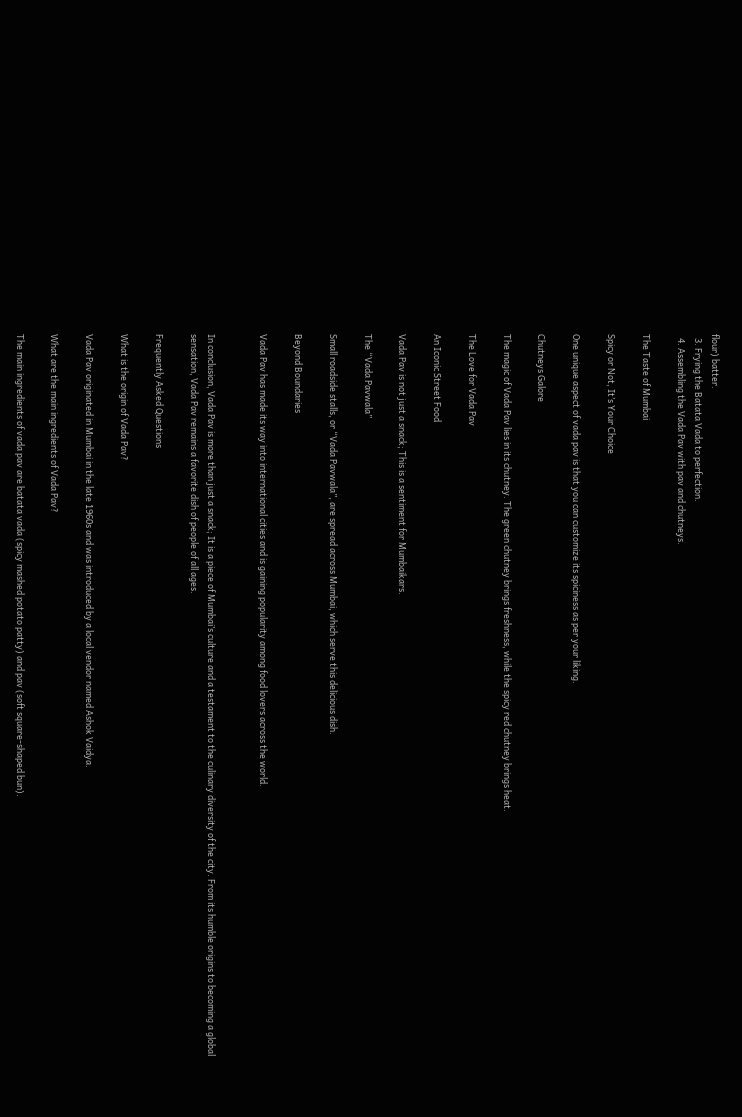flour) batter.
  3. Frying the Batata Vada to perfection.
  4. Assembling the Vada Pav with pav and chutneys.

The Taste of Mumbai

Spicy or Not, It’s Your Choice

One unique aspect of vada pav is that you can customize its spiciness as per your liking.

Chutneys Galore

The magic of Vada Pav lies in its chutney. The green chutney brings freshness, while the spicy red chutney brings heat.

The Love for Vada Pav

An Iconic Street Food

Vada Pav is not just a snack; This is a sentiment for Mumbaikars.

The “Vada Pavwala”

Small roadside stalls, or “Vada Pavwala”, are spread across Mumbai, which serve this delicious dish.

Beyond Boundaries

Vada Pav has made its way into international cities and is gaining popularity among food lovers across the world.


In conclusion, Vada Pav is more than just a snack; It is a piece of Mumbai’s culture and a testament to the culinary diversity of the city. From its humble origins to becoming a global sensation, Vada Pav remains a favorite dish of people of all ages.

Frequently Asked Questions

What is the origin of Vada Pav?

Vada Pav originated in Mumbai in the late 1960s and was introduced by a local vendor named Ashok Vaidya.

What are the main ingredients of Vada Pav?

The main ingredients of vada pav are batata vada (spicy mashed potato patty) and pav (soft square-shaped bun).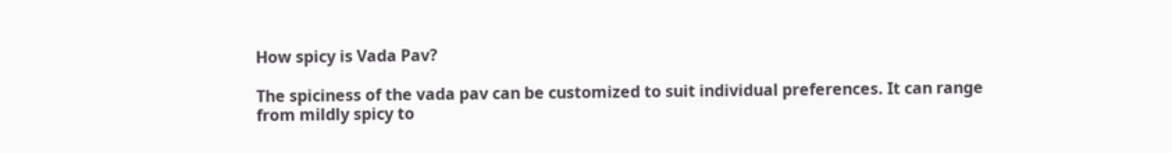How spicy is Vada Pav?

The spiciness of the vada pav can be customized to suit individual preferences. It can range from mildly spicy to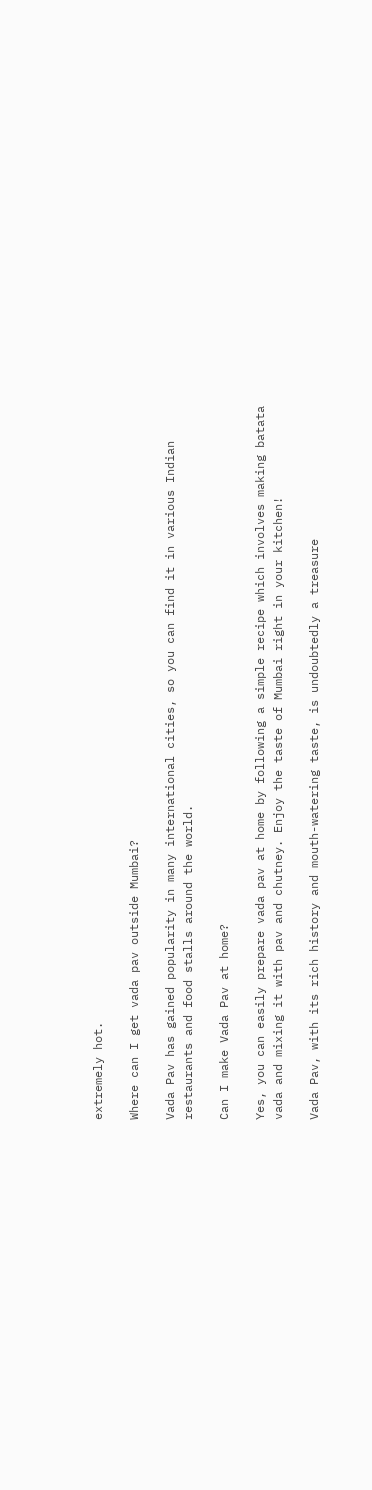extremely hot.

Where can I get vada pav outside Mumbai?

Vada Pav has gained popularity in many international cities, so you can find it in various Indian restaurants and food stalls around the world.

Can I make Vada Pav at home?

Yes, you can easily prepare vada pav at home by following a simple recipe which involves making batata vada and mixing it with pav and chutney. Enjoy the taste of Mumbai right in your kitchen!

Vada Pav, with its rich history and mouth-watering taste, is undoubtedly a treasure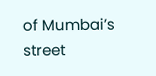of Mumbai’s street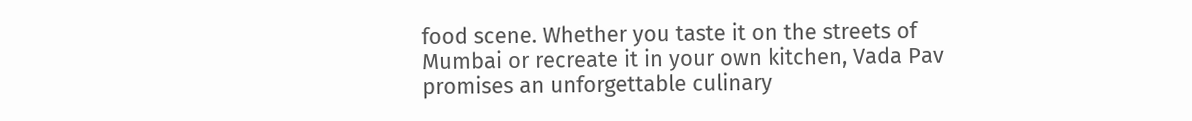food scene. Whether you taste it on the streets of Mumbai or recreate it in your own kitchen, Vada Pav promises an unforgettable culinary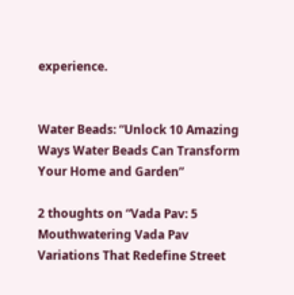experience.


Water Beads: “Unlock 10 Amazing Ways Water Beads Can Transform Your Home and Garden”

2 thoughts on “Vada Pav: 5 Mouthwatering Vada Pav Variations That Redefine Street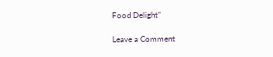Food Delight”

Leave a Comment